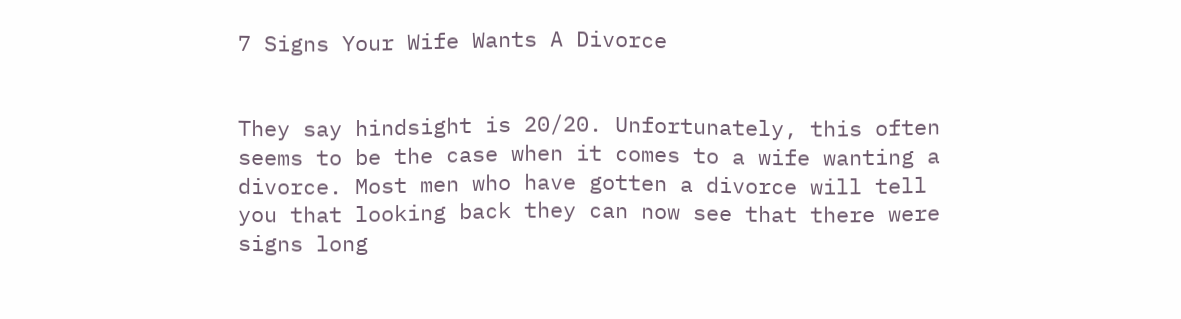7 Signs Your Wife Wants A Divorce


They say hindsight is 20/20. Unfortunately, this often seems to be the case when it comes to a wife wanting a divorce. Most men who have gotten a divorce will tell you that looking back they can now see that there were signs long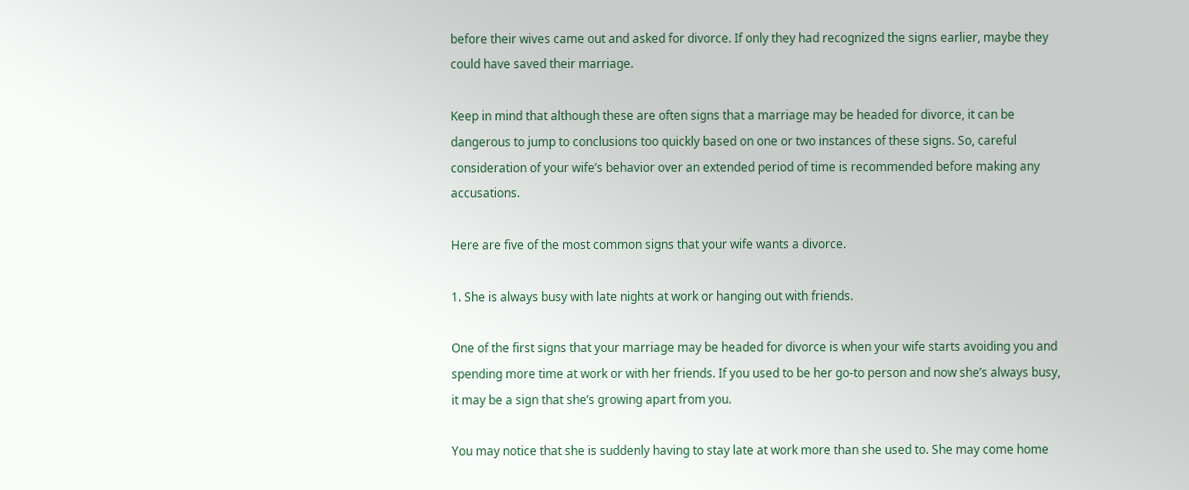before their wives came out and asked for divorce. If only they had recognized the signs earlier, maybe they could have saved their marriage.

Keep in mind that although these are often signs that a marriage may be headed for divorce, it can be dangerous to jump to conclusions too quickly based on one or two instances of these signs. So, careful consideration of your wife’s behavior over an extended period of time is recommended before making any accusations.

Here are five of the most common signs that your wife wants a divorce.

1. She is always busy with late nights at work or hanging out with friends.

One of the first signs that your marriage may be headed for divorce is when your wife starts avoiding you and spending more time at work or with her friends. If you used to be her go-to person and now she’s always busy, it may be a sign that she’s growing apart from you.

You may notice that she is suddenly having to stay late at work more than she used to. She may come home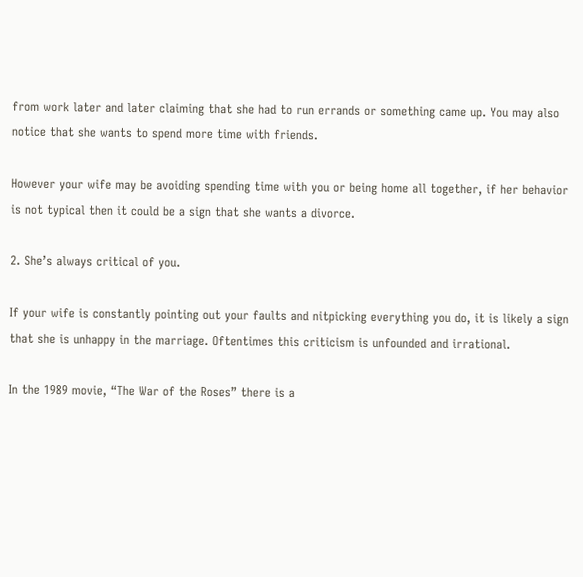from work later and later claiming that she had to run errands or something came up. You may also notice that she wants to spend more time with friends.

However your wife may be avoiding spending time with you or being home all together, if her behavior is not typical then it could be a sign that she wants a divorce.

2. She’s always critical of you.

If your wife is constantly pointing out your faults and nitpicking everything you do, it is likely a sign that she is unhappy in the marriage. Oftentimes this criticism is unfounded and irrational.

In the 1989 movie, “The War of the Roses” there is a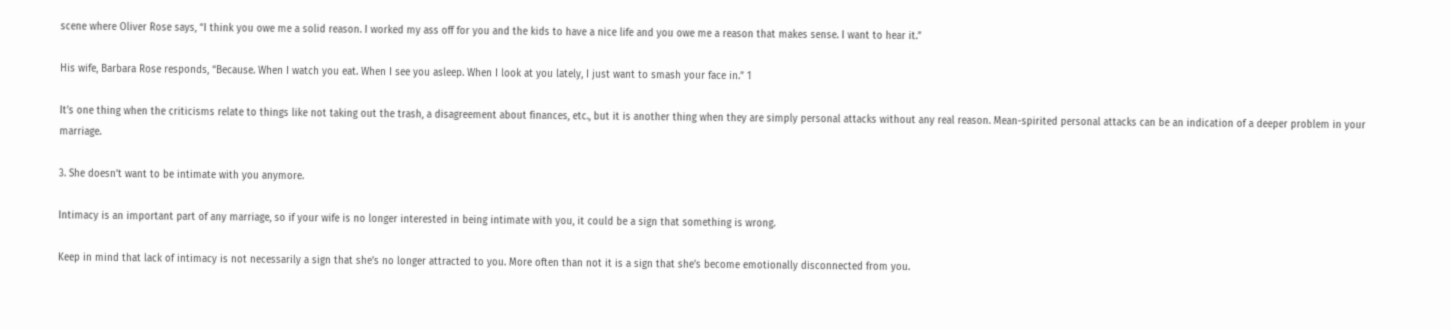scene where Oliver Rose says, “I think you owe me a solid reason. I worked my ass off for you and the kids to have a nice life and you owe me a reason that makes sense. I want to hear it.”

His wife, Barbara Rose responds, “Because. When I watch you eat. When I see you asleep. When I look at you lately, I just want to smash your face in.” 1

It’s one thing when the criticisms relate to things like not taking out the trash, a disagreement about finances, etc., but it is another thing when they are simply personal attacks without any real reason. Mean-spirited personal attacks can be an indication of a deeper problem in your marriage.

3. She doesn’t want to be intimate with you anymore.

Intimacy is an important part of any marriage, so if your wife is no longer interested in being intimate with you, it could be a sign that something is wrong.

Keep in mind that lack of intimacy is not necessarily a sign that she’s no longer attracted to you. More often than not it is a sign that she’s become emotionally disconnected from you.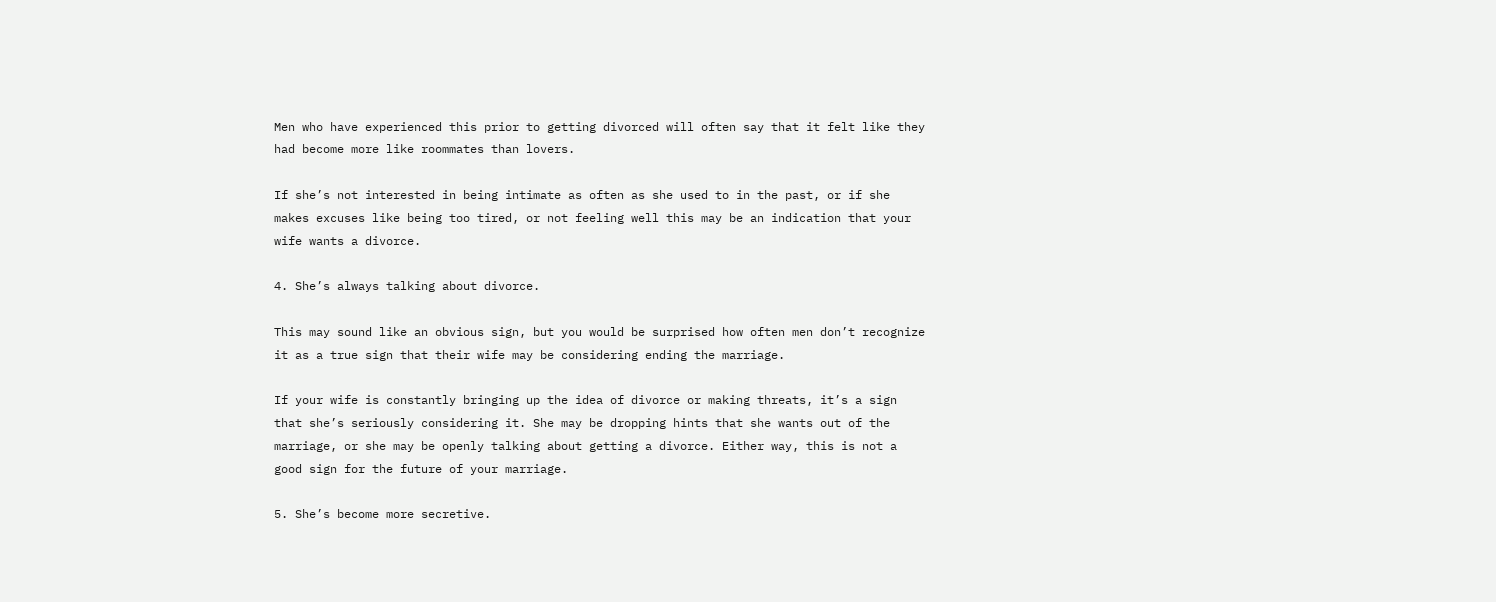Men who have experienced this prior to getting divorced will often say that it felt like they had become more like roommates than lovers.

If she’s not interested in being intimate as often as she used to in the past, or if she makes excuses like being too tired, or not feeling well this may be an indication that your wife wants a divorce.

4. She’s always talking about divorce.

This may sound like an obvious sign, but you would be surprised how often men don’t recognize it as a true sign that their wife may be considering ending the marriage.

If your wife is constantly bringing up the idea of divorce or making threats, it’s a sign that she’s seriously considering it. She may be dropping hints that she wants out of the marriage, or she may be openly talking about getting a divorce. Either way, this is not a good sign for the future of your marriage.

5. She’s become more secretive.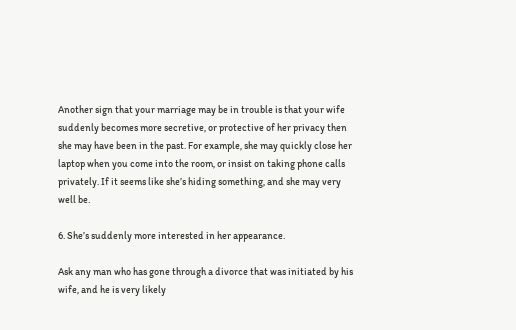Another sign that your marriage may be in trouble is that your wife suddenly becomes more secretive, or protective of her privacy then she may have been in the past. For example, she may quickly close her laptop when you come into the room, or insist on taking phone calls privately. If it seems like she’s hiding something, and she may very well be.

6. She’s suddenly more interested in her appearance.

Ask any man who has gone through a divorce that was initiated by his wife, and he is very likely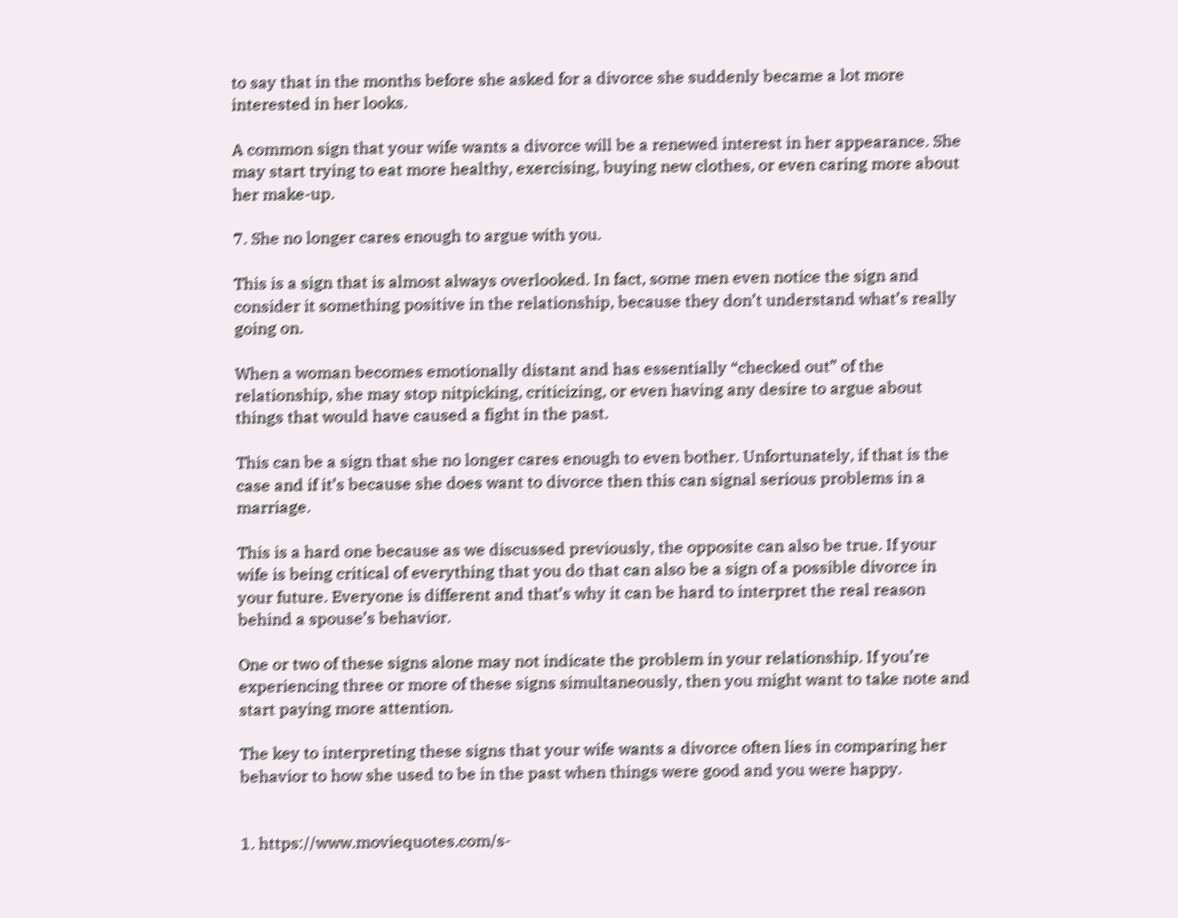to say that in the months before she asked for a divorce she suddenly became a lot more interested in her looks.

A common sign that your wife wants a divorce will be a renewed interest in her appearance. She may start trying to eat more healthy, exercising, buying new clothes, or even caring more about her make-up.

7. She no longer cares enough to argue with you.

This is a sign that is almost always overlooked. In fact, some men even notice the sign and consider it something positive in the relationship, because they don’t understand what’s really going on.

When a woman becomes emotionally distant and has essentially “checked out” of the relationship, she may stop nitpicking, criticizing, or even having any desire to argue about things that would have caused a fight in the past.

This can be a sign that she no longer cares enough to even bother. Unfortunately, if that is the case and if it’s because she does want to divorce then this can signal serious problems in a marriage.

This is a hard one because as we discussed previously, the opposite can also be true. If your wife is being critical of everything that you do that can also be a sign of a possible divorce in your future. Everyone is different and that’s why it can be hard to interpret the real reason behind a spouse’s behavior.

One or two of these signs alone may not indicate the problem in your relationship. If you’re experiencing three or more of these signs simultaneously, then you might want to take note and start paying more attention.

The key to interpreting these signs that your wife wants a divorce often lies in comparing her behavior to how she used to be in the past when things were good and you were happy.


1. https://www.moviequotes.com/s-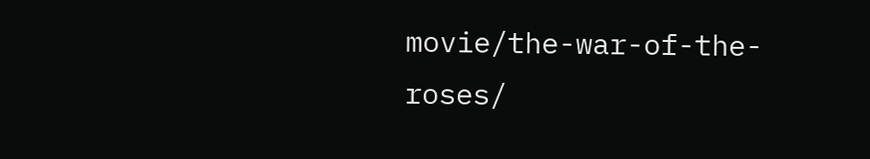movie/the-war-of-the-roses/